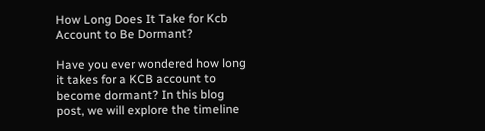How Long Does It Take for Kcb Account to Be Dormant?

Have you ever wondered how long it takes for a KCB account to become dormant? In this blog post, we will explore the timeline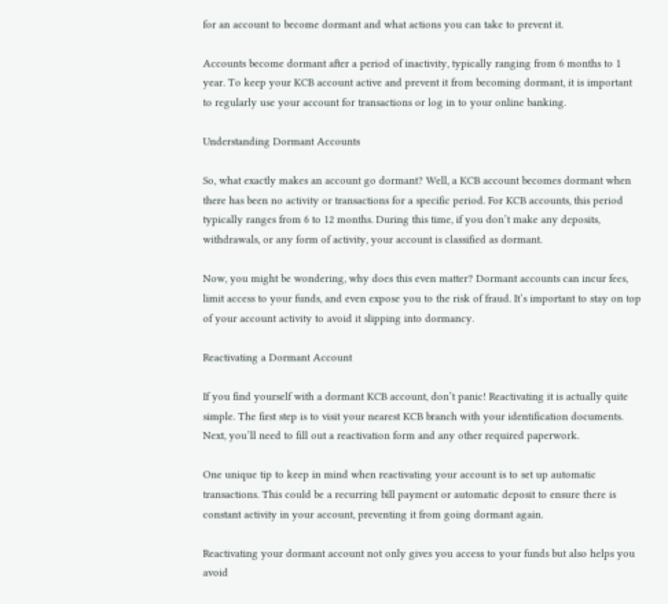for an account to become dormant and what actions you can take to prevent it.

Accounts become dormant after a period of inactivity, typically ranging from 6 months to 1 year. To keep your KCB account active and prevent it from becoming dormant, it is important to regularly use your account for transactions or log in to your online banking.

Understanding Dormant Accounts

So, what exactly makes an account go dormant? Well, a KCB account becomes dormant when there has been no activity or transactions for a specific period. For KCB accounts, this period typically ranges from 6 to 12 months. During this time, if you don’t make any deposits, withdrawals, or any form of activity, your account is classified as dormant.

Now, you might be wondering, why does this even matter? Dormant accounts can incur fees, limit access to your funds, and even expose you to the risk of fraud. It’s important to stay on top of your account activity to avoid it slipping into dormancy.

Reactivating a Dormant Account

If you find yourself with a dormant KCB account, don’t panic! Reactivating it is actually quite simple. The first step is to visit your nearest KCB branch with your identification documents. Next, you’ll need to fill out a reactivation form and any other required paperwork.

One unique tip to keep in mind when reactivating your account is to set up automatic transactions. This could be a recurring bill payment or automatic deposit to ensure there is constant activity in your account, preventing it from going dormant again.

Reactivating your dormant account not only gives you access to your funds but also helps you avoid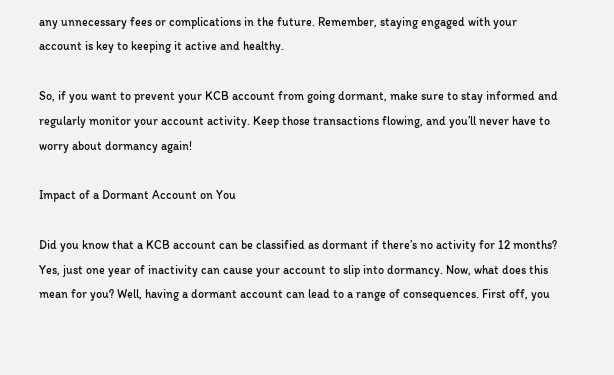any unnecessary fees or complications in the future. Remember, staying engaged with your account is key to keeping it active and healthy.

So, if you want to prevent your KCB account from going dormant, make sure to stay informed and regularly monitor your account activity. Keep those transactions flowing, and you’ll never have to worry about dormancy again!

Impact of a Dormant Account on You

Did you know that a KCB account can be classified as dormant if there’s no activity for 12 months? Yes, just one year of inactivity can cause your account to slip into dormancy. Now, what does this mean for you? Well, having a dormant account can lead to a range of consequences. First off, you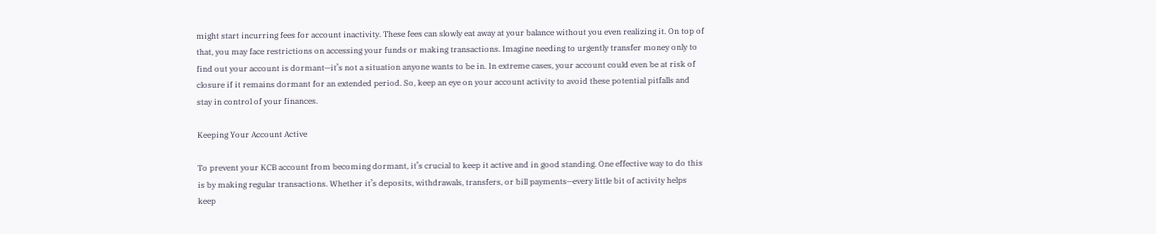might start incurring fees for account inactivity. These fees can slowly eat away at your balance without you even realizing it. On top of that, you may face restrictions on accessing your funds or making transactions. Imagine needing to urgently transfer money only to find out your account is dormant—it’s not a situation anyone wants to be in. In extreme cases, your account could even be at risk of closure if it remains dormant for an extended period. So, keep an eye on your account activity to avoid these potential pitfalls and stay in control of your finances.

Keeping Your Account Active

To prevent your KCB account from becoming dormant, it’s crucial to keep it active and in good standing. One effective way to do this is by making regular transactions. Whether it’s deposits, withdrawals, transfers, or bill payments—every little bit of activity helps keep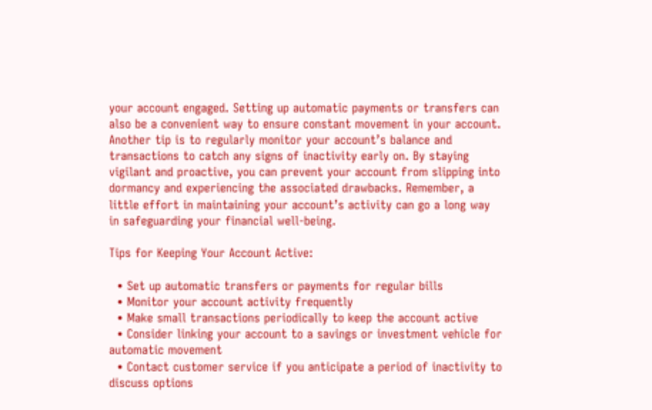your account engaged. Setting up automatic payments or transfers can also be a convenient way to ensure constant movement in your account. Another tip is to regularly monitor your account’s balance and transactions to catch any signs of inactivity early on. By staying vigilant and proactive, you can prevent your account from slipping into dormancy and experiencing the associated drawbacks. Remember, a little effort in maintaining your account’s activity can go a long way in safeguarding your financial well-being.

Tips for Keeping Your Account Active:

  • Set up automatic transfers or payments for regular bills
  • Monitor your account activity frequently
  • Make small transactions periodically to keep the account active
  • Consider linking your account to a savings or investment vehicle for automatic movement
  • Contact customer service if you anticipate a period of inactivity to discuss options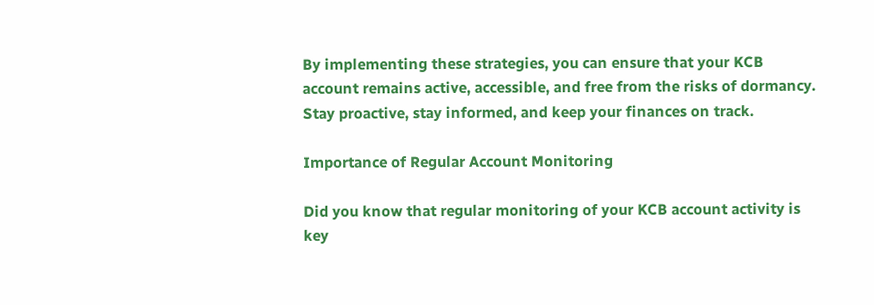By implementing these strategies, you can ensure that your KCB account remains active, accessible, and free from the risks of dormancy. Stay proactive, stay informed, and keep your finances on track.

Importance of Regular Account Monitoring

Did you know that regular monitoring of your KCB account activity is key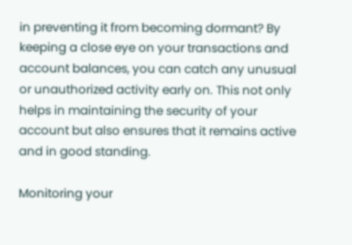in preventing it from becoming dormant? By keeping a close eye on your transactions and account balances, you can catch any unusual or unauthorized activity early on. This not only helps in maintaining the security of your account but also ensures that it remains active and in good standing.

Monitoring your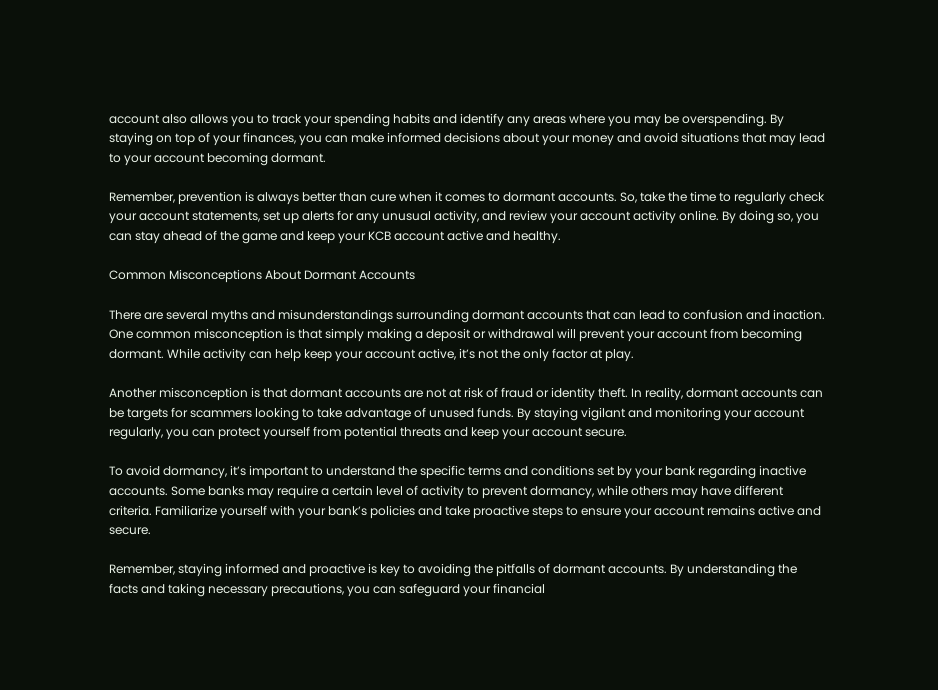account also allows you to track your spending habits and identify any areas where you may be overspending. By staying on top of your finances, you can make informed decisions about your money and avoid situations that may lead to your account becoming dormant.

Remember, prevention is always better than cure when it comes to dormant accounts. So, take the time to regularly check your account statements, set up alerts for any unusual activity, and review your account activity online. By doing so, you can stay ahead of the game and keep your KCB account active and healthy.

Common Misconceptions About Dormant Accounts

There are several myths and misunderstandings surrounding dormant accounts that can lead to confusion and inaction. One common misconception is that simply making a deposit or withdrawal will prevent your account from becoming dormant. While activity can help keep your account active, it’s not the only factor at play.

Another misconception is that dormant accounts are not at risk of fraud or identity theft. In reality, dormant accounts can be targets for scammers looking to take advantage of unused funds. By staying vigilant and monitoring your account regularly, you can protect yourself from potential threats and keep your account secure.

To avoid dormancy, it’s important to understand the specific terms and conditions set by your bank regarding inactive accounts. Some banks may require a certain level of activity to prevent dormancy, while others may have different criteria. Familiarize yourself with your bank’s policies and take proactive steps to ensure your account remains active and secure.

Remember, staying informed and proactive is key to avoiding the pitfalls of dormant accounts. By understanding the facts and taking necessary precautions, you can safeguard your financial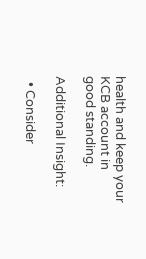health and keep your KCB account in good standing.

Additional Insight:

  • Consider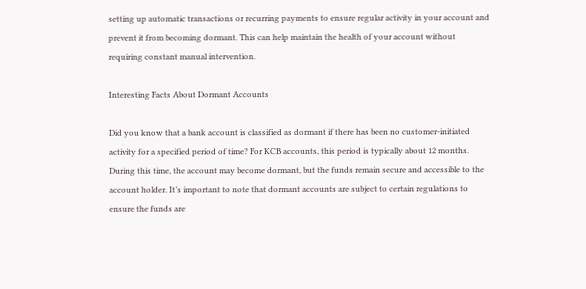setting up automatic transactions or recurring payments to ensure regular activity in your account and prevent it from becoming dormant. This can help maintain the health of your account without requiring constant manual intervention.

Interesting Facts About Dormant Accounts

Did you know that a bank account is classified as dormant if there has been no customer-initiated activity for a specified period of time? For KCB accounts, this period is typically about 12 months. During this time, the account may become dormant, but the funds remain secure and accessible to the account holder. It’s important to note that dormant accounts are subject to certain regulations to ensure the funds are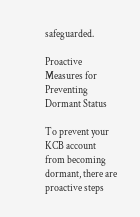safeguarded.

Proactive Measures for Preventing Dormant Status

To prevent your KCB account from becoming dormant, there are proactive steps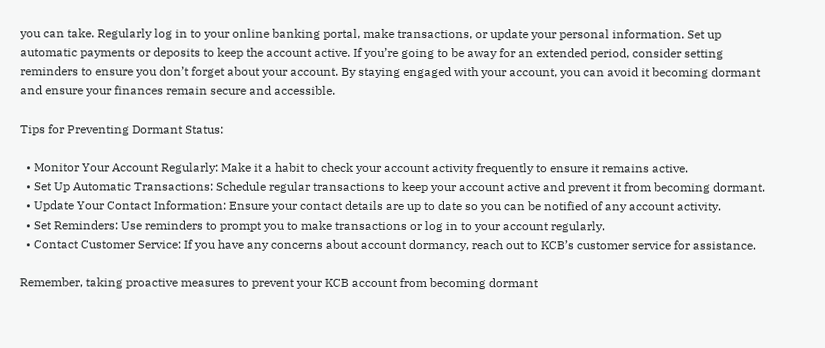you can take. Regularly log in to your online banking portal, make transactions, or update your personal information. Set up automatic payments or deposits to keep the account active. If you’re going to be away for an extended period, consider setting reminders to ensure you don’t forget about your account. By staying engaged with your account, you can avoid it becoming dormant and ensure your finances remain secure and accessible.

Tips for Preventing Dormant Status:

  • Monitor Your Account Regularly: Make it a habit to check your account activity frequently to ensure it remains active.
  • Set Up Automatic Transactions: Schedule regular transactions to keep your account active and prevent it from becoming dormant.
  • Update Your Contact Information: Ensure your contact details are up to date so you can be notified of any account activity.
  • Set Reminders: Use reminders to prompt you to make transactions or log in to your account regularly.
  • Contact Customer Service: If you have any concerns about account dormancy, reach out to KCB’s customer service for assistance.

Remember, taking proactive measures to prevent your KCB account from becoming dormant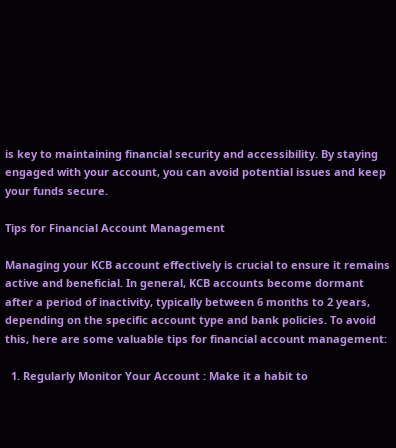is key to maintaining financial security and accessibility. By staying engaged with your account, you can avoid potential issues and keep your funds secure.

Tips for Financial Account Management

Managing your KCB account effectively is crucial to ensure it remains active and beneficial. In general, KCB accounts become dormant after a period of inactivity, typically between 6 months to 2 years, depending on the specific account type and bank policies. To avoid this, here are some valuable tips for financial account management:

  1. Regularly Monitor Your Account : Make it a habit to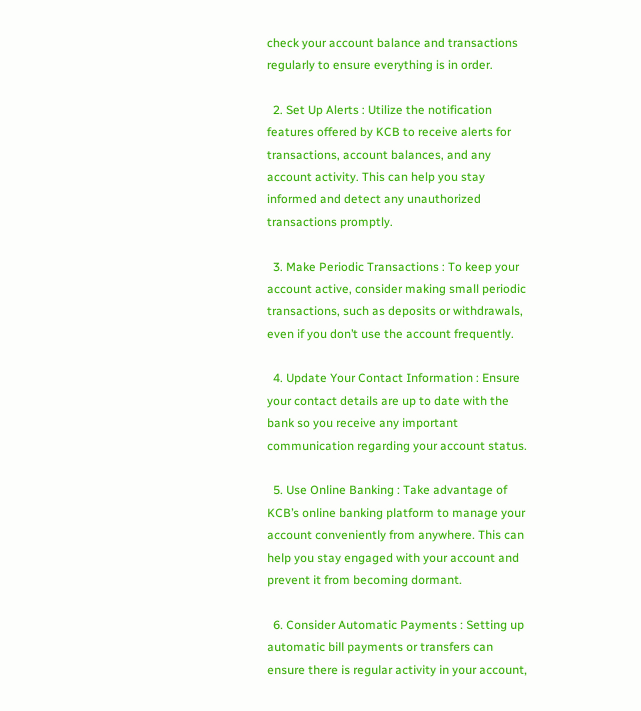check your account balance and transactions regularly to ensure everything is in order.

  2. Set Up Alerts : Utilize the notification features offered by KCB to receive alerts for transactions, account balances, and any account activity. This can help you stay informed and detect any unauthorized transactions promptly.

  3. Make Periodic Transactions : To keep your account active, consider making small periodic transactions, such as deposits or withdrawals, even if you don’t use the account frequently.

  4. Update Your Contact Information : Ensure your contact details are up to date with the bank so you receive any important communication regarding your account status.

  5. Use Online Banking : Take advantage of KCB’s online banking platform to manage your account conveniently from anywhere. This can help you stay engaged with your account and prevent it from becoming dormant.

  6. Consider Automatic Payments : Setting up automatic bill payments or transfers can ensure there is regular activity in your account,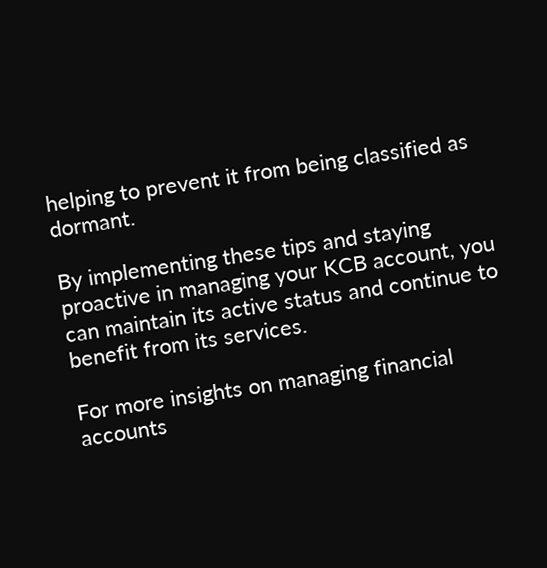helping to prevent it from being classified as dormant.

By implementing these tips and staying proactive in managing your KCB account, you can maintain its active status and continue to benefit from its services.

For more insights on managing financial accounts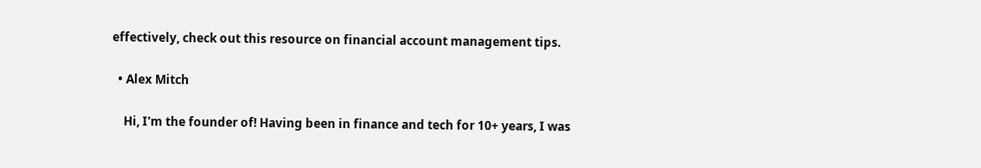effectively, check out this resource on financial account management tips.

  • Alex Mitch

    Hi, I'm the founder of! Having been in finance and tech for 10+ years, I was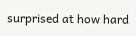surprised at how hard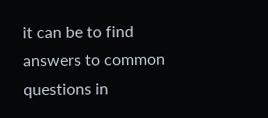it can be to find answers to common questions in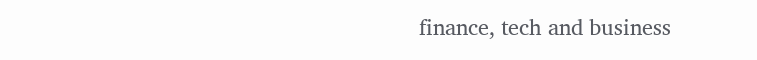finance, tech and business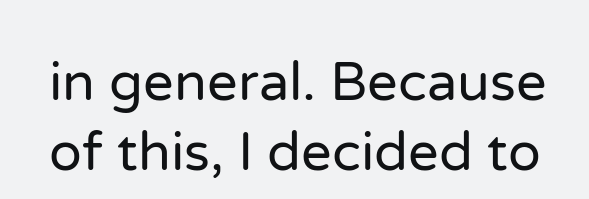in general. Because of this, I decided to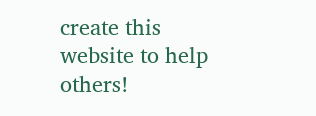create this website to help others!